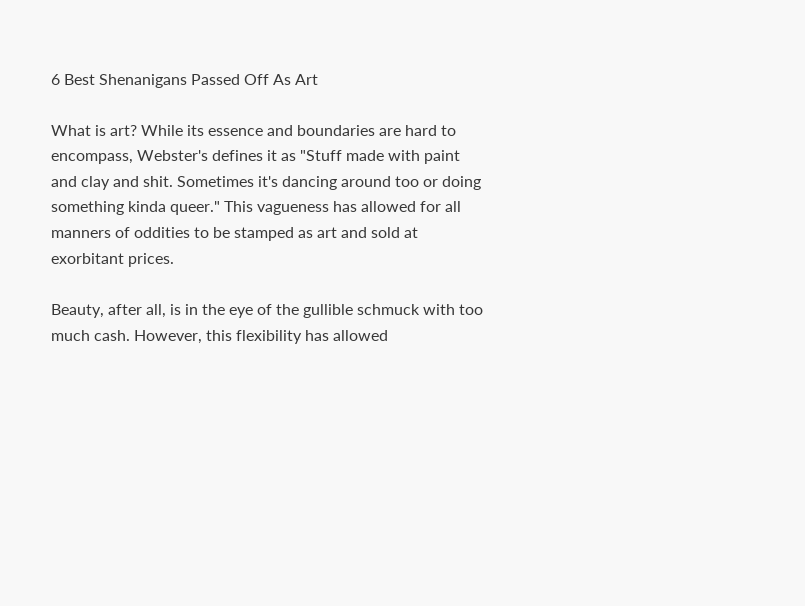6 Best Shenanigans Passed Off As Art

What is art? While its essence and boundaries are hard to encompass, Webster's defines it as "Stuff made with paint and clay and shit. Sometimes it's dancing around too or doing something kinda queer." This vagueness has allowed for all manners of oddities to be stamped as art and sold at exorbitant prices.

Beauty, after all, is in the eye of the gullible schmuck with too much cash. However, this flexibility has allowed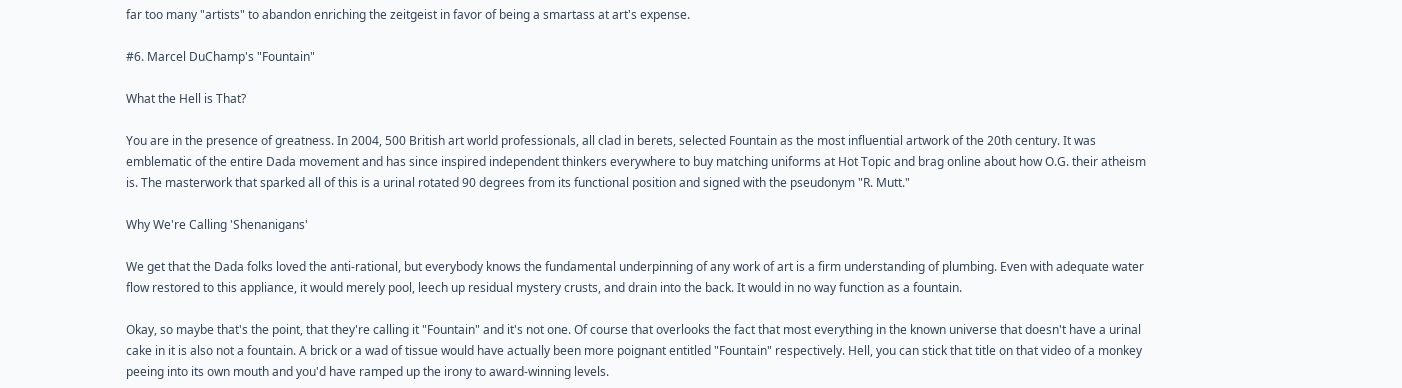far too many "artists" to abandon enriching the zeitgeist in favor of being a smartass at art's expense.

#6. Marcel DuChamp's "Fountain"

What the Hell is That?

You are in the presence of greatness. In 2004, 500 British art world professionals, all clad in berets, selected Fountain as the most influential artwork of the 20th century. It was emblematic of the entire Dada movement and has since inspired independent thinkers everywhere to buy matching uniforms at Hot Topic and brag online about how O.G. their atheism is. The masterwork that sparked all of this is a urinal rotated 90 degrees from its functional position and signed with the pseudonym "R. Mutt."

Why We're Calling 'Shenanigans'

We get that the Dada folks loved the anti-rational, but everybody knows the fundamental underpinning of any work of art is a firm understanding of plumbing. Even with adequate water flow restored to this appliance, it would merely pool, leech up residual mystery crusts, and drain into the back. It would in no way function as a fountain.

Okay, so maybe that's the point, that they're calling it "Fountain" and it's not one. Of course that overlooks the fact that most everything in the known universe that doesn't have a urinal cake in it is also not a fountain. A brick or a wad of tissue would have actually been more poignant entitled "Fountain" respectively. Hell, you can stick that title on that video of a monkey peeing into its own mouth and you'd have ramped up the irony to award-winning levels.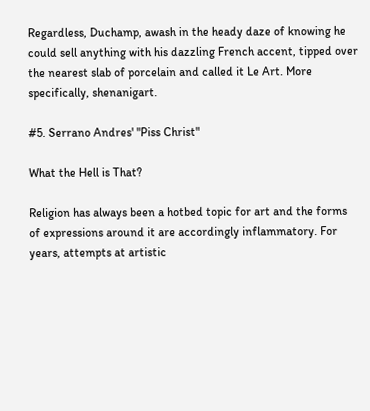Regardless, Duchamp, awash in the heady daze of knowing he could sell anything with his dazzling French accent, tipped over the nearest slab of porcelain and called it Le Art. More specifically, shenanigart.

#5. Serrano Andres' "Piss Christ"

What the Hell is That?

Religion has always been a hotbed topic for art and the forms of expressions around it are accordingly inflammatory. For years, attempts at artistic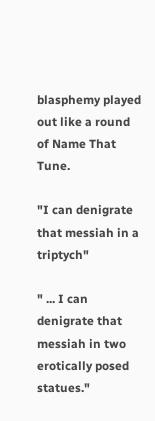blasphemy played out like a round of Name That Tune.

"I can denigrate that messiah in a triptych"

" ... I can denigrate that messiah in two erotically posed statues."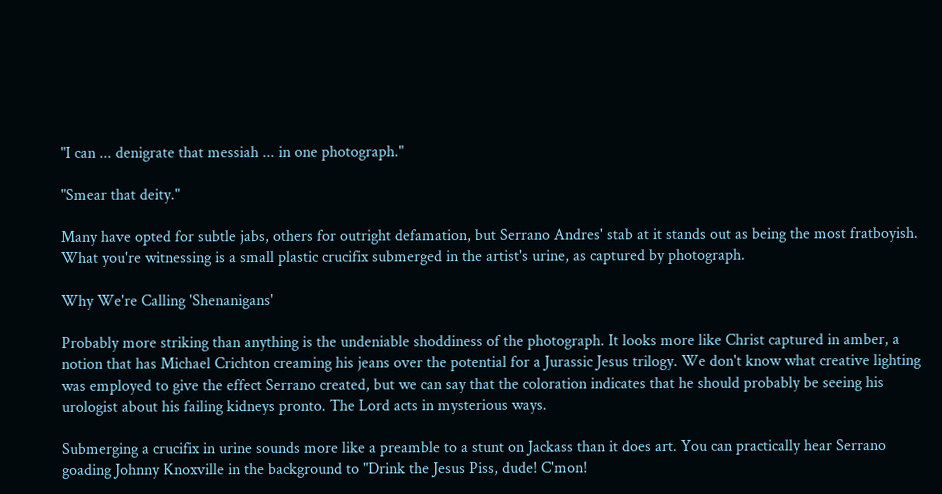"I can ... denigrate that messiah ... in one photograph."

"Smear that deity."

Many have opted for subtle jabs, others for outright defamation, but Serrano Andres' stab at it stands out as being the most fratboyish. What you're witnessing is a small plastic crucifix submerged in the artist's urine, as captured by photograph.

Why We're Calling 'Shenanigans'

Probably more striking than anything is the undeniable shoddiness of the photograph. It looks more like Christ captured in amber, a notion that has Michael Crichton creaming his jeans over the potential for a Jurassic Jesus trilogy. We don't know what creative lighting was employed to give the effect Serrano created, but we can say that the coloration indicates that he should probably be seeing his urologist about his failing kidneys pronto. The Lord acts in mysterious ways.

Submerging a crucifix in urine sounds more like a preamble to a stunt on Jackass than it does art. You can practically hear Serrano goading Johnny Knoxville in the background to "Drink the Jesus Piss, dude! C'mon!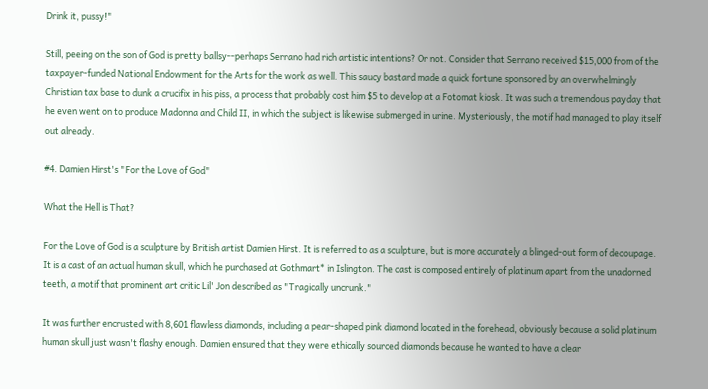Drink it, pussy!"

Still, peeing on the son of God is pretty ballsy--perhaps Serrano had rich artistic intentions? Or not. Consider that Serrano received $15,000 from of the taxpayer-funded National Endowment for the Arts for the work as well. This saucy bastard made a quick fortune sponsored by an overwhelmingly Christian tax base to dunk a crucifix in his piss, a process that probably cost him $5 to develop at a Fotomat kiosk. It was such a tremendous payday that he even went on to produce Madonna and Child II, in which the subject is likewise submerged in urine. Mysteriously, the motif had managed to play itself out already.

#4. Damien Hirst's "For the Love of God"

What the Hell is That?

For the Love of God is a sculpture by British artist Damien Hirst. It is referred to as a sculpture, but is more accurately a blinged-out form of decoupage. It is a cast of an actual human skull, which he purchased at Gothmart* in Islington. The cast is composed entirely of platinum apart from the unadorned teeth, a motif that prominent art critic Lil' Jon described as "Tragically uncrunk."

It was further encrusted with 8,601 flawless diamonds, including a pear-shaped pink diamond located in the forehead, obviously because a solid platinum human skull just wasn't flashy enough. Damien ensured that they were ethically sourced diamonds because he wanted to have a clear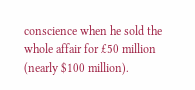conscience when he sold the whole affair for £50 million (nearly $100 million).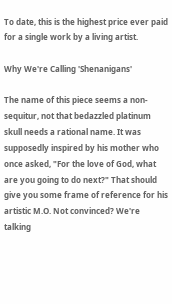To date, this is the highest price ever paid for a single work by a living artist.

Why We're Calling 'Shenanigans'

The name of this piece seems a non-sequitur, not that bedazzled platinum skull needs a rational name. It was supposedly inspired by his mother who once asked, "For the love of God, what are you going to do next?" That should give you some frame of reference for his artistic M.O. Not convinced? We're talking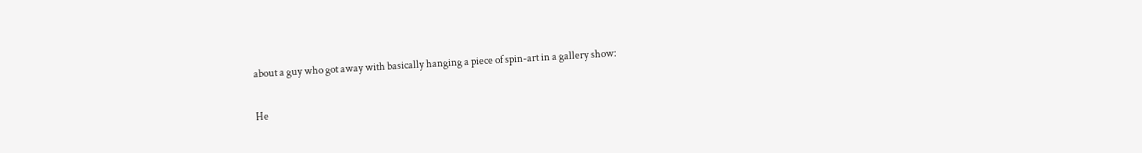about a guy who got away with basically hanging a piece of spin-art in a gallery show:

He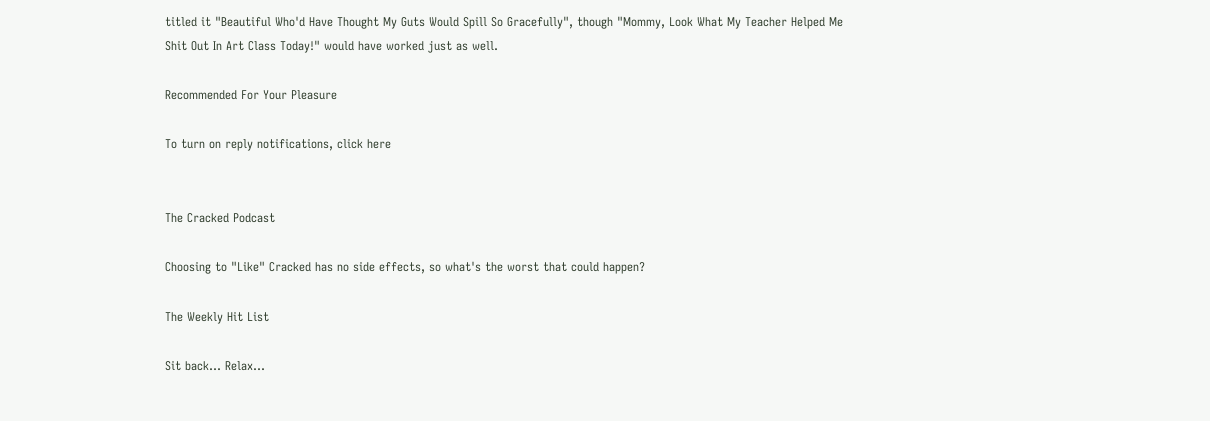titled it "Beautiful Who'd Have Thought My Guts Would Spill So Gracefully", though "Mommy, Look What My Teacher Helped Me Shit Out In Art Class Today!" would have worked just as well.

Recommended For Your Pleasure

To turn on reply notifications, click here


The Cracked Podcast

Choosing to "Like" Cracked has no side effects, so what's the worst that could happen?

The Weekly Hit List

Sit back... Relax...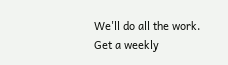We'll do all the work.
Get a weekly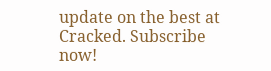update on the best at Cracked. Subscribe now!